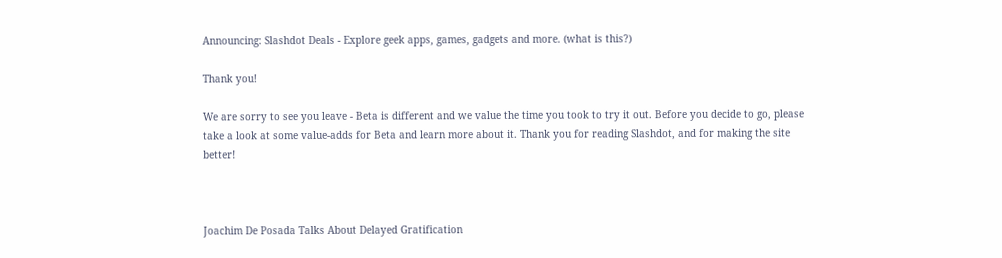Announcing: Slashdot Deals - Explore geek apps, games, gadgets and more. (what is this?)

Thank you!

We are sorry to see you leave - Beta is different and we value the time you took to try it out. Before you decide to go, please take a look at some value-adds for Beta and learn more about it. Thank you for reading Slashdot, and for making the site better!



Joachim De Posada Talks About Delayed Gratification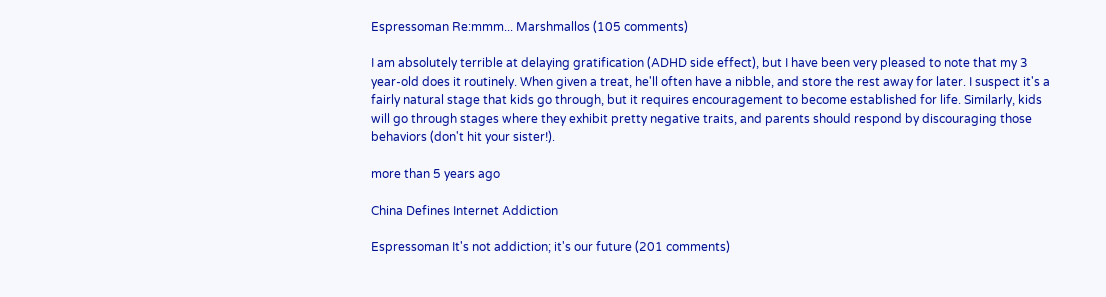Espressoman Re:mmm... Marshmallos (105 comments)

I am absolutely terrible at delaying gratification (ADHD side effect), but I have been very pleased to note that my 3 year-old does it routinely. When given a treat, he'll often have a nibble, and store the rest away for later. I suspect it's a fairly natural stage that kids go through, but it requires encouragement to become established for life. Similarly, kids will go through stages where they exhibit pretty negative traits, and parents should respond by discouraging those behaviors (don't hit your sister!).

more than 5 years ago

China Defines Internet Addiction

Espressoman It's not addiction; it's our future (201 comments)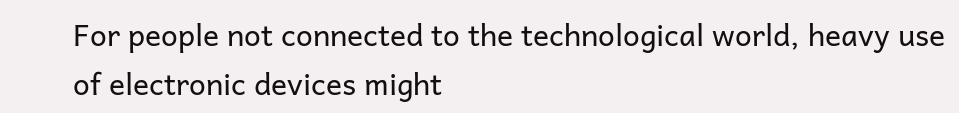For people not connected to the technological world, heavy use of electronic devices might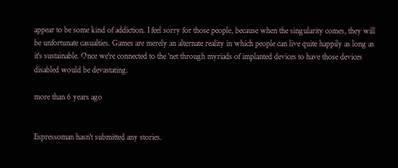appear to be some kind of addiction. I feel sorry for those people, because when the singularity comes, they will be unfortunate casualties. Games are merely an alternate reality in which people can live quite happily as long as it's sustainable. Once we're connected to the 'net through myriads of implanted devices to have those devices disabled would be devastating.

more than 6 years ago


Espressoman hasn't submitted any stories.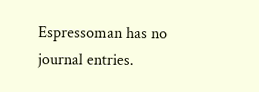Espressoman has no journal entries.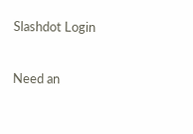Slashdot Login

Need an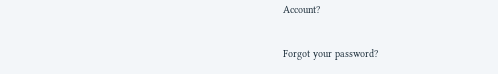Account?

Forgot your password?